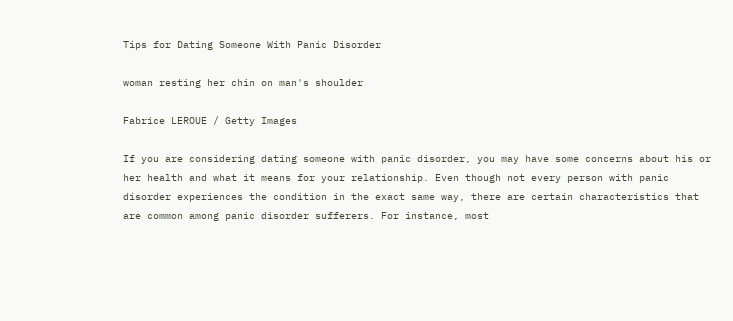Tips for Dating Someone With Panic Disorder

woman resting her chin on man's shoulder

Fabrice LEROUE / Getty Images

If you are considering dating someone with panic disorder, you may have some concerns about his or her health and what it means for your relationship. Even though not every person with panic disorder experiences the condition in the exact same way, there are certain characteristics that are common among panic disorder sufferers. For instance, most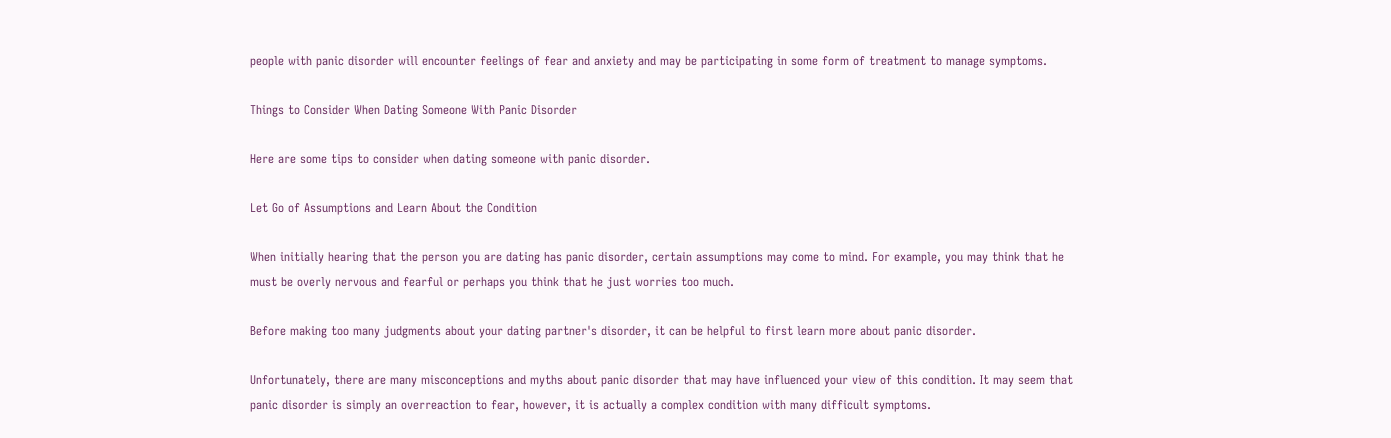people with panic disorder will encounter feelings of fear and anxiety and may be participating in some form of treatment to manage symptoms.

Things to Consider When Dating Someone With Panic Disorder

Here are some tips to consider when dating someone with panic disorder.

Let Go of Assumptions and Learn About the Condition

When initially hearing that the person you are dating has panic disorder, certain assumptions may come to mind. For example, you may think that he must be overly nervous and fearful or perhaps you think that he just worries too much.

Before making too many judgments about your dating partner's disorder, it can be helpful to first learn more about panic disorder.

Unfortunately, there are many misconceptions and myths about panic disorder that may have influenced your view of this condition. It may seem that panic disorder is simply an overreaction to fear, however, it is actually a complex condition with many difficult symptoms.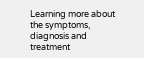Learning more about the symptoms, diagnosis and treatment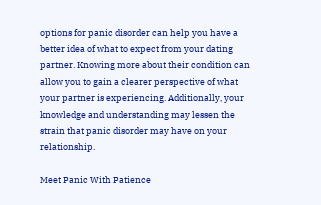options for panic disorder can help you have a better idea of what to expect from your dating partner. Knowing more about their condition can allow you to gain a clearer perspective of what your partner is experiencing. Additionally, your knowledge and understanding may lessen the strain that panic disorder may have on your relationship.

Meet Panic With Patience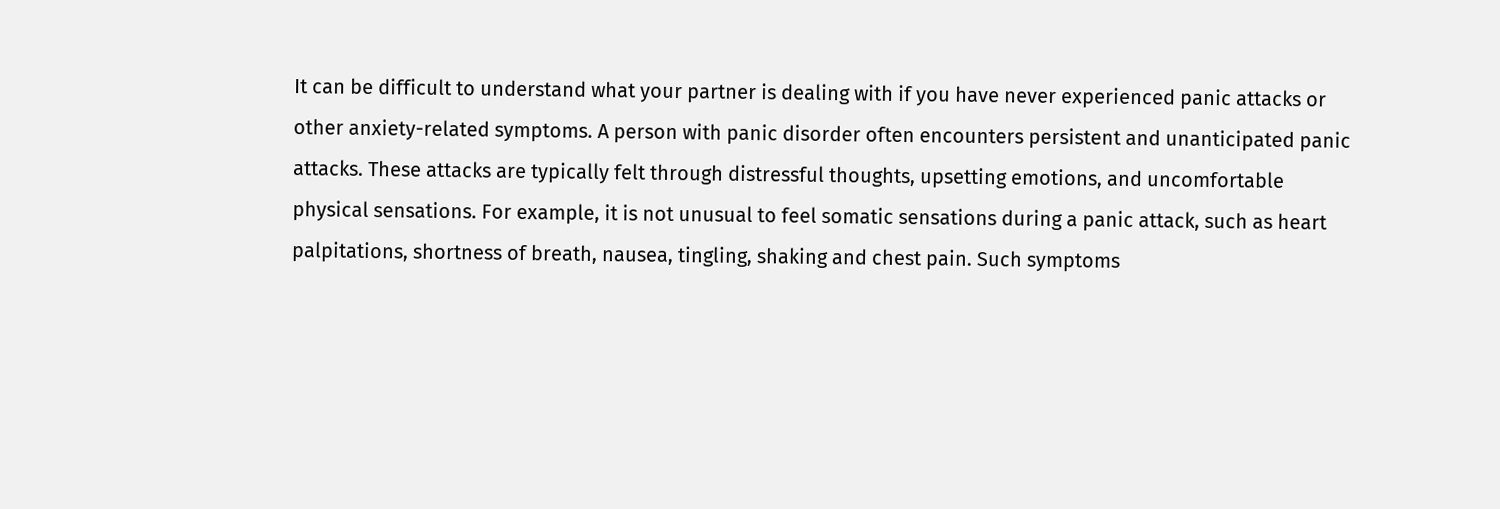It can be difficult to understand what your partner is dealing with if you have never experienced panic attacks or other anxiety-related symptoms. A person with panic disorder often encounters persistent and unanticipated panic attacks. These attacks are typically felt through distressful thoughts, upsetting emotions, and uncomfortable physical sensations. For example, it is not unusual to feel somatic sensations during a panic attack, such as heart palpitations, shortness of breath, nausea, tingling, shaking and chest pain. Such symptoms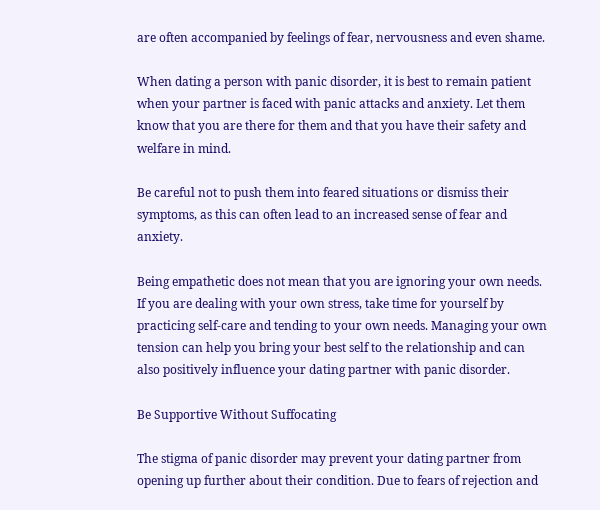are often accompanied by feelings of fear, nervousness and even shame.

When dating a person with panic disorder, it is best to remain patient when your partner is faced with panic attacks and anxiety. Let them know that you are there for them and that you have their safety and welfare in mind.

Be careful not to push them into feared situations or dismiss their symptoms, as this can often lead to an increased sense of fear and anxiety.

Being empathetic does not mean that you are ignoring your own needs. If you are dealing with your own stress, take time for yourself by practicing self-care and tending to your own needs. Managing your own tension can help you bring your best self to the relationship and can also positively influence your dating partner with panic disorder.

Be Supportive Without Suffocating

The stigma of panic disorder may prevent your dating partner from opening up further about their condition. Due to fears of rejection and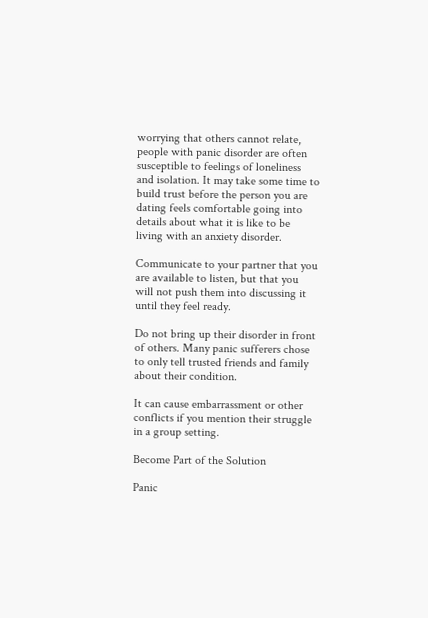worrying that others cannot relate, people with panic disorder are often susceptible to feelings of loneliness and isolation. It may take some time to build trust before the person you are dating feels comfortable going into details about what it is like to be living with an anxiety disorder.

Communicate to your partner that you are available to listen, but that you will not push them into discussing it until they feel ready.

Do not bring up their disorder in front of others. Many panic sufferers chose to only tell trusted friends and family about their condition.

It can cause embarrassment or other conflicts if you mention their struggle in a group setting.

Become Part of the Solution

Panic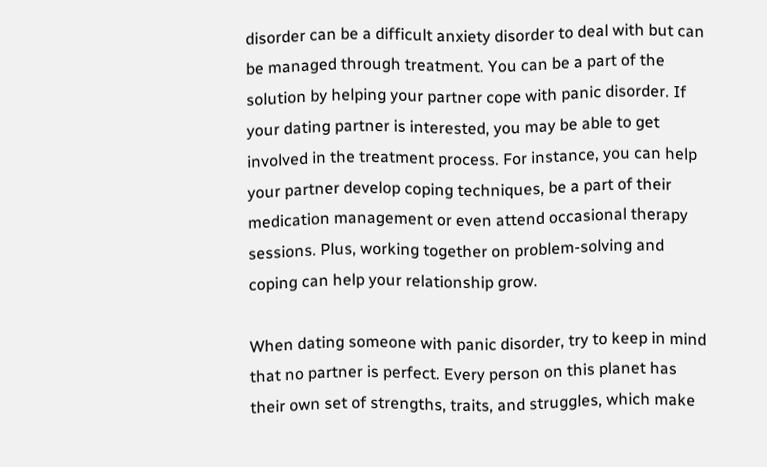disorder can be a difficult anxiety disorder to deal with but can be managed through treatment. You can be a part of the solution by helping your partner cope with panic disorder. If your dating partner is interested, you may be able to get involved in the treatment process. For instance, you can help your partner develop coping techniques, be a part of their medication management or even attend occasional therapy sessions. Plus, working together on problem-solving and coping can help your relationship grow.

When dating someone with panic disorder, try to keep in mind that no partner is perfect. Every person on this planet has their own set of strengths, traits, and struggles, which make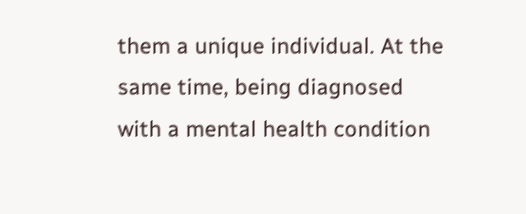them a unique individual. At the same time, being diagnosed with a mental health condition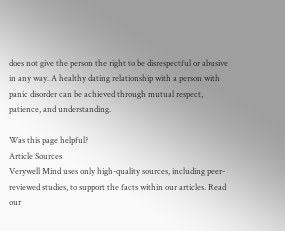does not give the person the right to be disrespectful or abusive in any way. A healthy dating relationship with a person with panic disorder can be achieved through mutual respect, patience, and understanding.

Was this page helpful?
Article Sources
Verywell Mind uses only high-quality sources, including peer-reviewed studies, to support the facts within our articles. Read our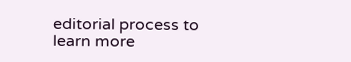editorial process to learn more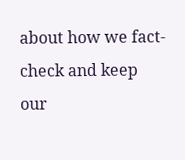about how we fact-check and keep our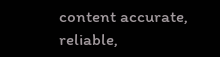content accurate, reliable,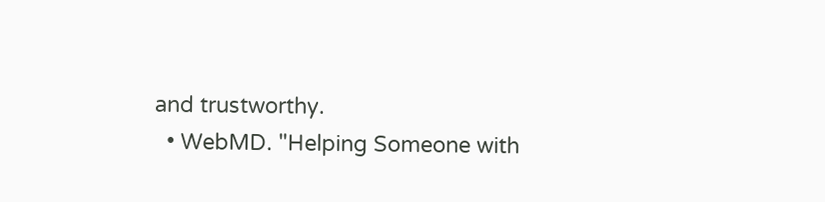and trustworthy.
  • WebMD. "Helping Someone with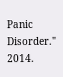Panic Disorder." 2014.